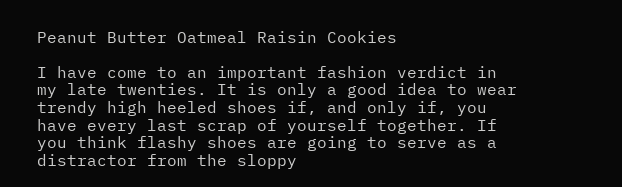Peanut Butter Oatmeal Raisin Cookies

I have come to an important fashion verdict in my late twenties. It is only a good idea to wear trendy high heeled shoes if, and only if, you have every last scrap of yourself together. If you think flashy shoes are going to serve as a distractor from the sloppy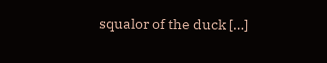squalor of the duck […]